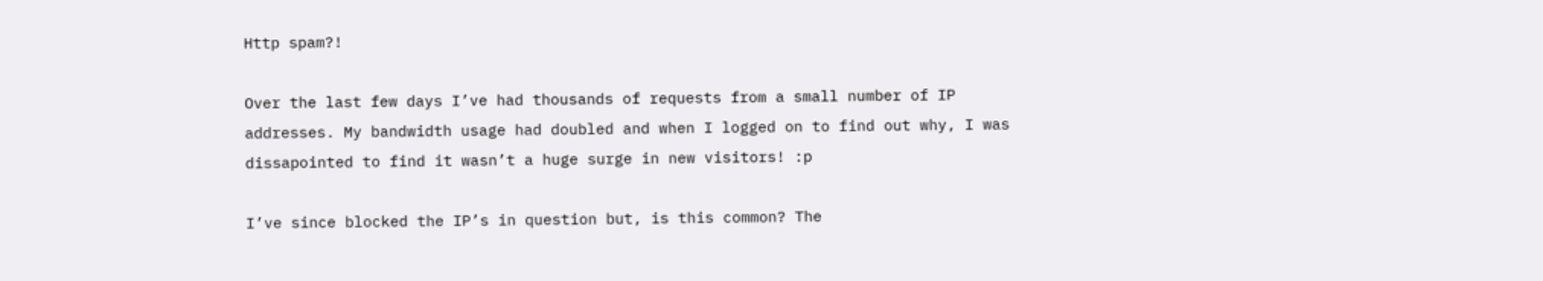Http spam?!

Over the last few days I’ve had thousands of requests from a small number of IP addresses. My bandwidth usage had doubled and when I logged on to find out why, I was dissapointed to find it wasn’t a huge surge in new visitors! :p

I’ve since blocked the IP’s in question but, is this common? The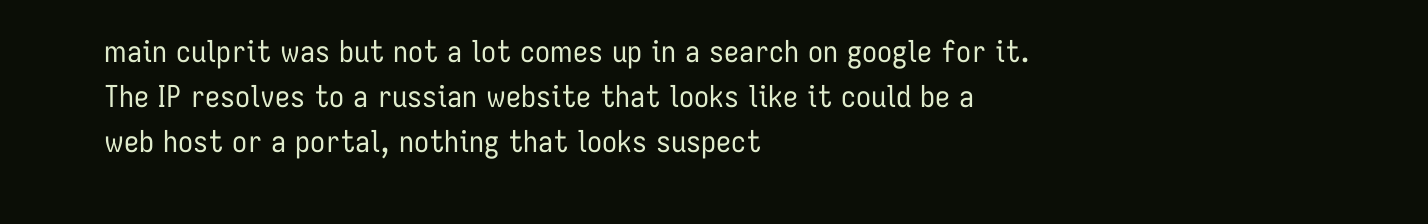main culprit was but not a lot comes up in a search on google for it. The IP resolves to a russian website that looks like it could be a web host or a portal, nothing that looks suspect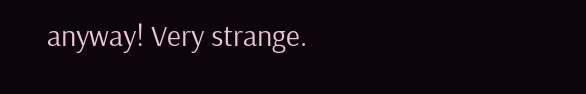anyway! Very strange.